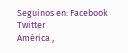Seguinos en: Facebook Twitter
América ,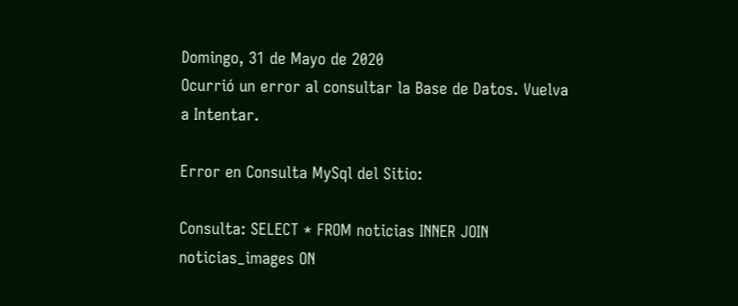Domingo, 31 de Mayo de 2020
Ocurrió un error al consultar la Base de Datos. Vuelva a Intentar.

Error en Consulta MySql del Sitio:

Consulta: SELECT * FROM noticias INNER JOIN noticias_images ON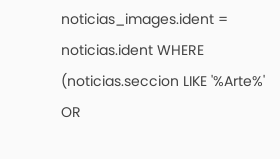noticias_images.ident = noticias.ident WHERE (noticias.seccion LIKE '%Arte%' OR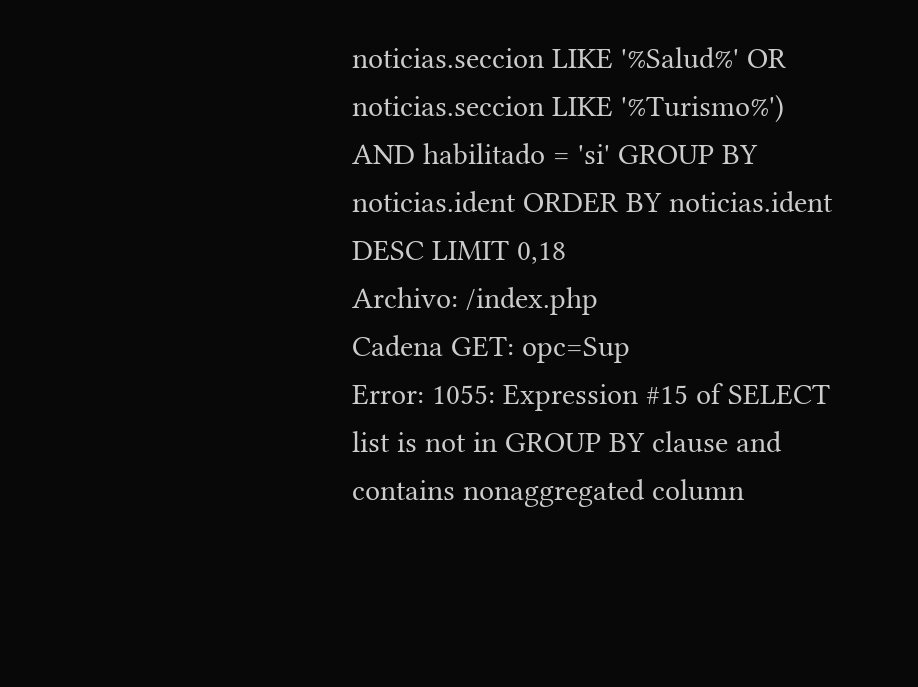noticias.seccion LIKE '%Salud%' OR noticias.seccion LIKE '%Turismo%') AND habilitado = 'si' GROUP BY noticias.ident ORDER BY noticias.ident DESC LIMIT 0,18
Archivo: /index.php
Cadena GET: opc=Sup
Error: 1055: Expression #15 of SELECT list is not in GROUP BY clause and contains nonaggregated column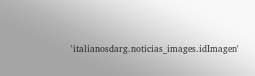'italianosdarg.noticias_images.idImagen'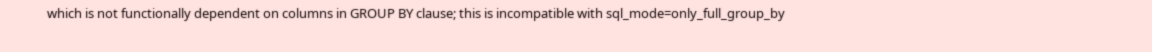which is not functionally dependent on columns in GROUP BY clause; this is incompatible with sql_mode=only_full_group_by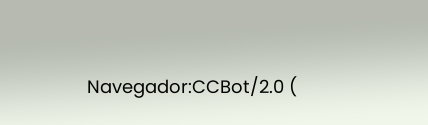Navegador:CCBot/2.0 (